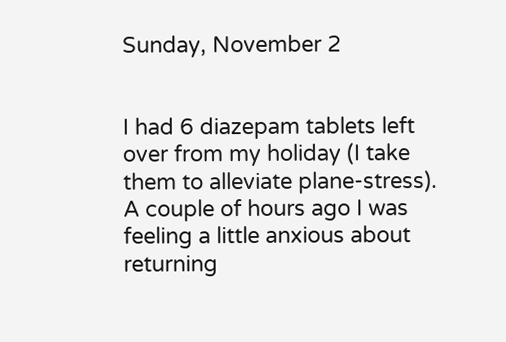Sunday, November 2


I had 6 diazepam tablets left over from my holiday (I take them to alleviate plane-stress). A couple of hours ago I was feeling a little anxious about returning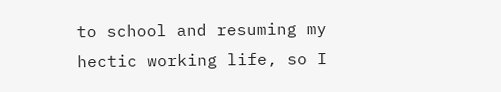to school and resuming my hectic working life, so I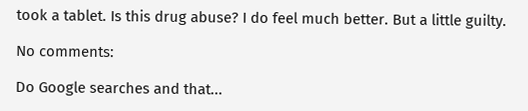took a tablet. Is this drug abuse? I do feel much better. But a little guilty.

No comments:

Do Google searches and that...